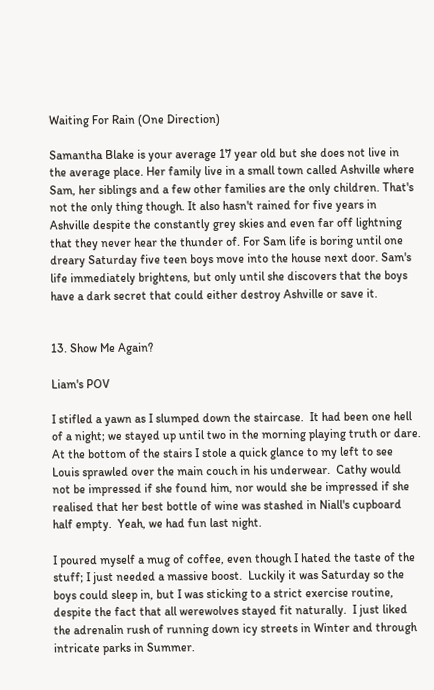Waiting For Rain (One Direction)

Samantha Blake is your average 17 year old but she does not live in the average place. Her family live in a small town called Ashville where Sam, her siblings and a few other families are the only children. That's not the only thing though. It also hasn't rained for five years in Ashville despite the constantly grey skies and even far off lightning that they never hear the thunder of. For Sam life is boring until one dreary Saturday five teen boys move into the house next door. Sam's life immediately brightens, but only until she discovers that the boys have a dark secret that could either destroy Ashville or save it.


13. Show Me Again?

Liam's POV

I stifled a yawn as I slumped down the staircase.  It had been one hell of a night; we stayed up until two in the morning playing truth or dare.  At the bottom of the stairs I stole a quick glance to my left to see Louis sprawled over the main couch in his underwear.  Cathy would not be impressed if she found him, nor would she be impressed if she realised that her best bottle of wine was stashed in Niall's cupboard half empty.  Yeah, we had fun last night.

I poured myself a mug of coffee, even though I hated the taste of the stuff; I just needed a massive boost.  Luckily it was Saturday so the boys could sleep in, but I was sticking to a strict exercise routine, despite the fact that all werewolves stayed fit naturally.  I just liked the adrenalin rush of running down icy streets in Winter and through intricate parks in Summer.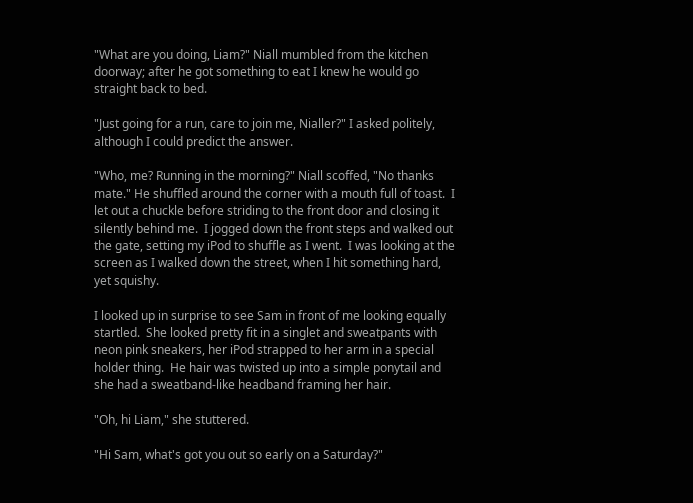"What are you doing, Liam?" Niall mumbled from the kitchen doorway; after he got something to eat I knew he would go straight back to bed.

"Just going for a run, care to join me, Nialler?" I asked politely, although I could predict the answer.

"Who, me? Running in the morning?" Niall scoffed, "No thanks mate." He shuffled around the corner with a mouth full of toast.  I let out a chuckle before striding to the front door and closing it silently behind me.  I jogged down the front steps and walked out the gate, setting my iPod to shuffle as I went.  I was looking at the screen as I walked down the street, when I hit something hard, yet squishy.

I looked up in surprise to see Sam in front of me looking equally startled.  She looked pretty fit in a singlet and sweatpants with neon pink sneakers, her iPod strapped to her arm in a special holder thing.  He hair was twisted up into a simple ponytail and she had a sweatband-like headband framing her hair.

"Oh, hi Liam," she stuttered.

"Hi Sam, what's got you out so early on a Saturday?"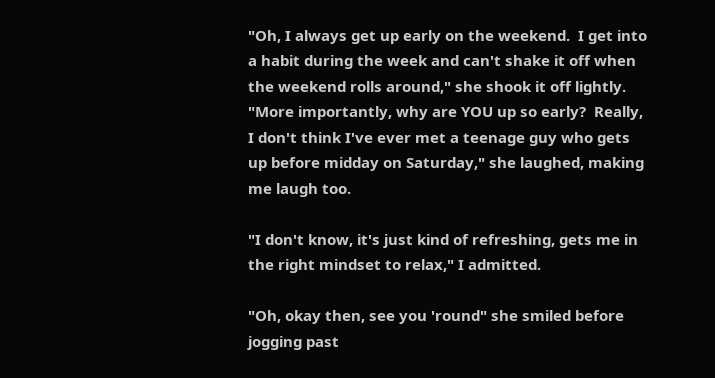"Oh, I always get up early on the weekend.  I get into a habit during the week and can't shake it off when the weekend rolls around," she shook it off lightly. "More importantly, why are YOU up so early?  Really, I don't think I've ever met a teenage guy who gets up before midday on Saturday," she laughed, making me laugh too.

"I don't know, it's just kind of refreshing, gets me in the right mindset to relax," I admitted.

"Oh, okay then, see you 'round" she smiled before jogging past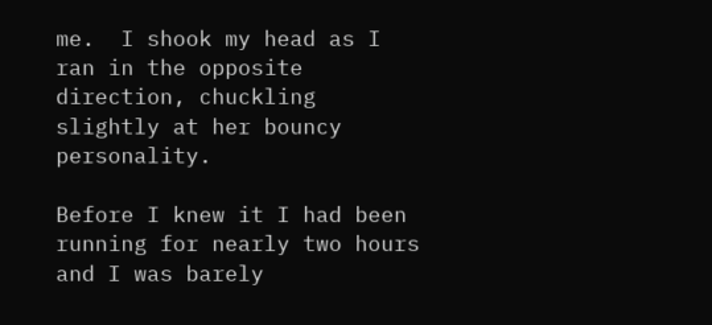me.  I shook my head as I ran in the opposite direction, chuckling slightly at her bouncy personality.

Before I knew it I had been running for nearly two hours and I was barely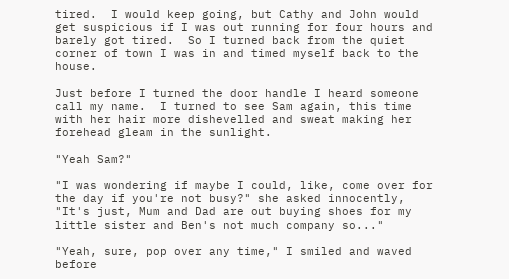tired.  I would keep going, but Cathy and John would get suspicious if I was out running for four hours and barely got tired.  So I turned back from the quiet corner of town I was in and timed myself back to the house.

Just before I turned the door handle I heard someone call my name.  I turned to see Sam again, this time with her hair more dishevelled and sweat making her forehead gleam in the sunlight.

"Yeah Sam?"

"I was wondering if maybe I could, like, come over for the day if you're not busy?" she asked innocently, "It's just, Mum and Dad are out buying shoes for my little sister and Ben's not much company so..."

"Yeah, sure, pop over any time," I smiled and waved before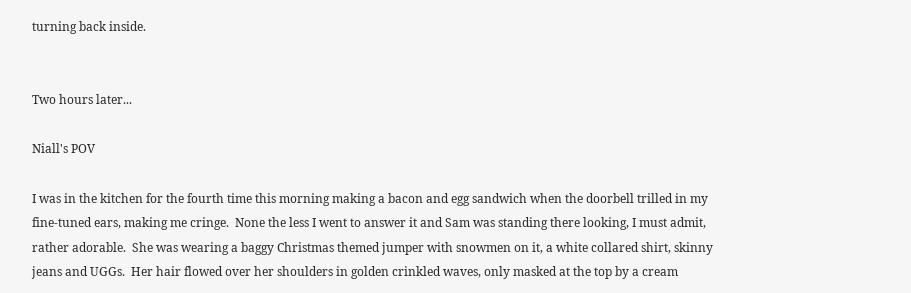turning back inside.


Two hours later...

Niall's POV

I was in the kitchen for the fourth time this morning making a bacon and egg sandwich when the doorbell trilled in my fine-tuned ears, making me cringe.  None the less I went to answer it and Sam was standing there looking, I must admit, rather adorable.  She was wearing a baggy Christmas themed jumper with snowmen on it, a white collared shirt, skinny jeans and UGGs.  Her hair flowed over her shoulders in golden crinkled waves, only masked at the top by a cream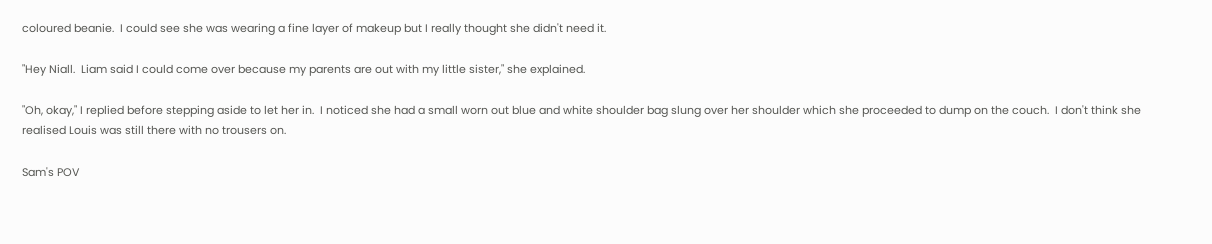coloured beanie.  I could see she was wearing a fine layer of makeup but I really thought she didn't need it.

"Hey Niall.  Liam said I could come over because my parents are out with my little sister," she explained.

"Oh, okay," I replied before stepping aside to let her in.  I noticed she had a small worn out blue and white shoulder bag slung over her shoulder which she proceeded to dump on the couch.  I don't think she realised Louis was still there with no trousers on.

Sam's POV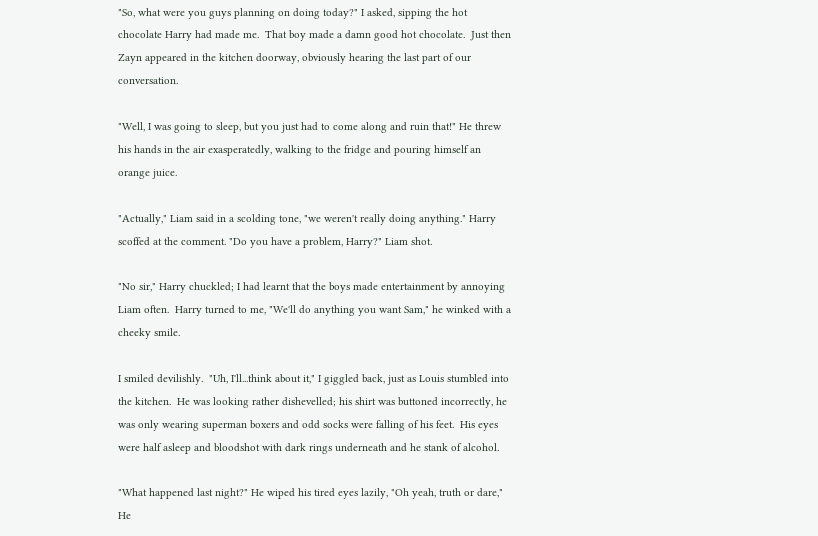"So, what were you guys planning on doing today?" I asked, sipping the hot chocolate Harry had made me.  That boy made a damn good hot chocolate.  Just then Zayn appeared in the kitchen doorway, obviously hearing the last part of our conversation.

"Well, I was going to sleep, but you just had to come along and ruin that!" He threw his hands in the air exasperatedly, walking to the fridge and pouring himself an orange juice.

"Actually," Liam said in a scolding tone, "we weren't really doing anything." Harry scoffed at the comment. "Do you have a problem, Harry?" Liam shot.

"No sir," Harry chuckled; I had learnt that the boys made entertainment by annoying Liam often.  Harry turned to me, "We'll do anything you want Sam," he winked with a cheeky smile.

I smiled devilishly.  "Uh, I'll...think about it," I giggled back, just as Louis stumbled into the kitchen.  He was looking rather dishevelled; his shirt was buttoned incorrectly, he was only wearing superman boxers and odd socks were falling of his feet.  His eyes were half asleep and bloodshot with dark rings underneath and he stank of alcohol.

"What happened last night?" He wiped his tired eyes lazily, "Oh yeah, truth or dare,"  He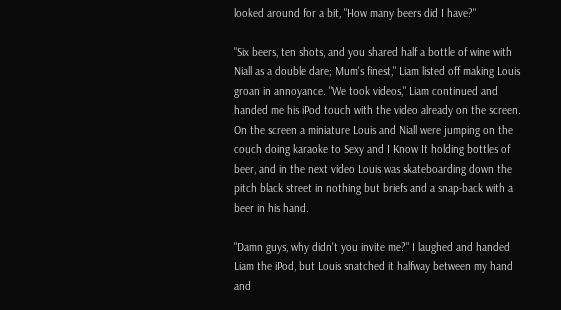looked around for a bit, "How many beers did I have?"

"Six beers, ten shots, and you shared half a bottle of wine with Niall as a double dare; Mum's finest," Liam listed off making Louis groan in annoyance. "We took videos," Liam continued and handed me his iPod touch with the video already on the screen.  On the screen a miniature Louis and Niall were jumping on the couch doing karaoke to Sexy and I Know It holding bottles of beer, and in the next video Louis was skateboarding down the pitch black street in nothing but briefs and a snap-back with a beer in his hand.

"Damn guys, why didn't you invite me?" I laughed and handed Liam the iPod, but Louis snatched it halfway between my hand and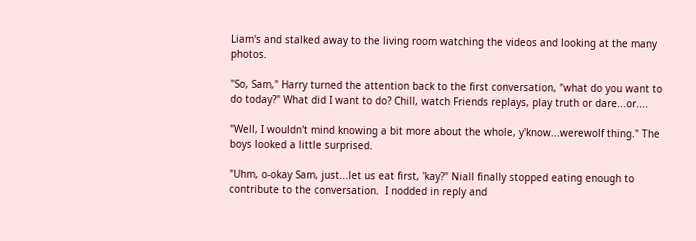Liam's and stalked away to the living room watching the videos and looking at the many photos.

"So, Sam," Harry turned the attention back to the first conversation, "what do you want to do today?" What did I want to do? Chill, watch Friends replays, play truth or dare...or....

"Well, I wouldn't mind knowing a bit more about the whole, y'know...werewolf thing." The boys looked a little surprised.

"Uhm, o-okay Sam, just...let us eat first, 'kay?" Niall finally stopped eating enough to contribute to the conversation.  I nodded in reply and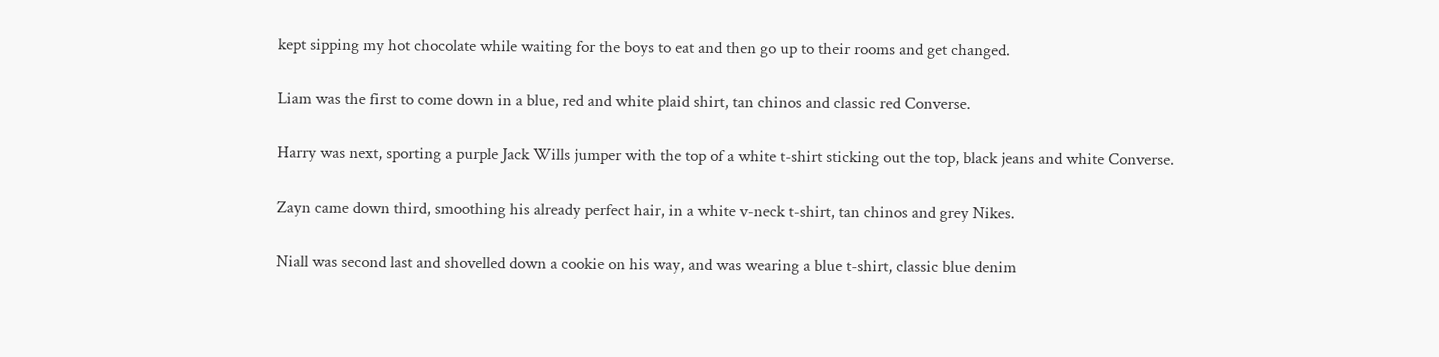kept sipping my hot chocolate while waiting for the boys to eat and then go up to their rooms and get changed.

Liam was the first to come down in a blue, red and white plaid shirt, tan chinos and classic red Converse.

Harry was next, sporting a purple Jack Wills jumper with the top of a white t-shirt sticking out the top, black jeans and white Converse.

Zayn came down third, smoothing his already perfect hair, in a white v-neck t-shirt, tan chinos and grey Nikes.

Niall was second last and shovelled down a cookie on his way, and was wearing a blue t-shirt, classic blue denim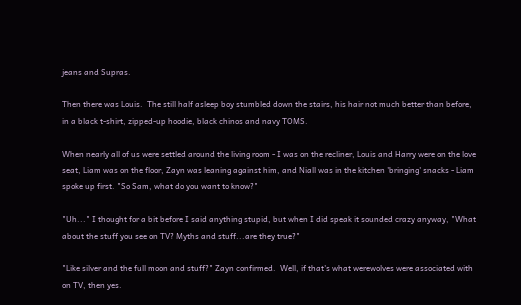jeans and Supras.

Then there was Louis.  The still half asleep boy stumbled down the stairs, his hair not much better than before, in a black t-shirt, zipped-up hoodie, black chinos and navy TOMS.

When nearly all of us were settled around the living room - I was on the recliner, Louis and Harry were on the love seat, Liam was on the floor, Zayn was leaning against him, and Niall was in the kitchen 'bringing' snacks - Liam spoke up first. "So Sam, what do you want to know?"

"Uh..." I thought for a bit before I said anything stupid, but when I did speak it sounded crazy anyway, "What about the stuff you see on TV? Myths and stuff...are they true?"

"Like silver and the full moon and stuff?" Zayn confirmed.  Well, if that's what werewolves were associated with on TV, then yes.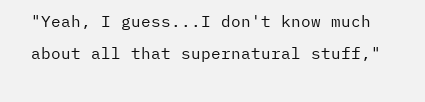"Yeah, I guess...I don't know much about all that supernatural stuff,"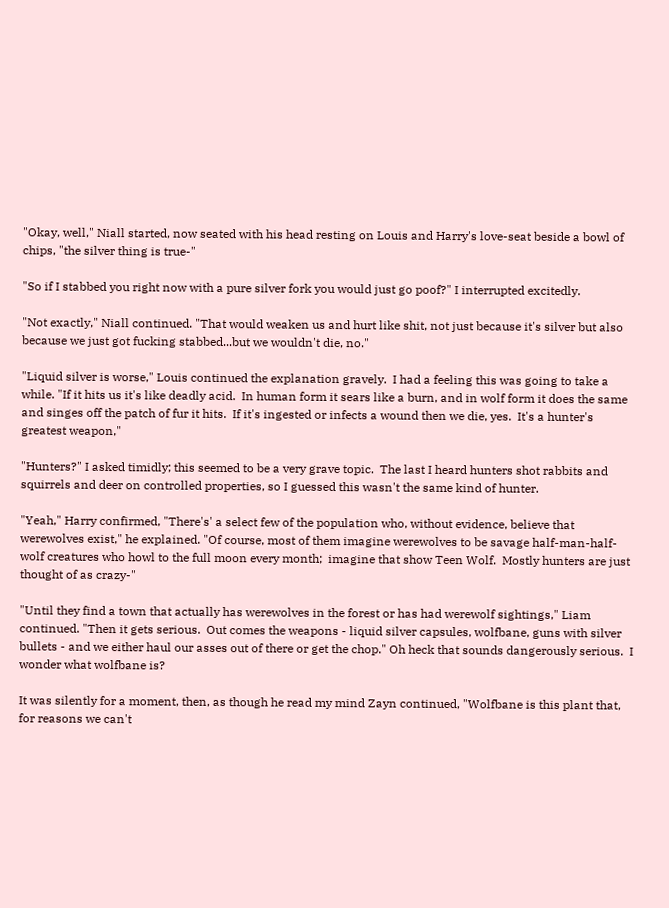"Okay, well," Niall started, now seated with his head resting on Louis and Harry's love-seat beside a bowl of chips, "the silver thing is true-"

"So if I stabbed you right now with a pure silver fork you would just go poof?" I interrupted excitedly.

"Not exactly," Niall continued. "That would weaken us and hurt like shit, not just because it's silver but also because we just got fucking stabbed...but we wouldn't die, no."

"Liquid silver is worse," Louis continued the explanation gravely.  I had a feeling this was going to take a while. "If it hits us it's like deadly acid.  In human form it sears like a burn, and in wolf form it does the same and singes off the patch of fur it hits.  If it's ingested or infects a wound then we die, yes.  It's a hunter's greatest weapon,"

"Hunters?" I asked timidly; this seemed to be a very grave topic.  The last I heard hunters shot rabbits and squirrels and deer on controlled properties, so I guessed this wasn't the same kind of hunter.

"Yeah," Harry confirmed, "There's' a select few of the population who, without evidence, believe that werewolves exist," he explained. "Of course, most of them imagine werewolves to be savage half-man-half-wolf creatures who howl to the full moon every month;  imagine that show Teen Wolf.  Mostly hunters are just thought of as crazy-"

"Until they find a town that actually has werewolves in the forest or has had werewolf sightings," Liam continued. "Then it gets serious.  Out comes the weapons - liquid silver capsules, wolfbane, guns with silver bullets - and we either haul our asses out of there or get the chop." Oh heck that sounds dangerously serious.  I wonder what wolfbane is?

It was silently for a moment, then, as though he read my mind Zayn continued, "Wolfbane is this plant that, for reasons we can't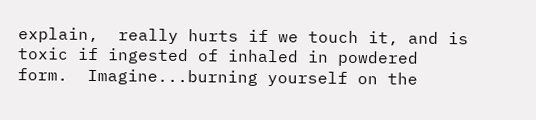explain,  really hurts if we touch it, and is toxic if ingested of inhaled in powdered form.  Imagine...burning yourself on the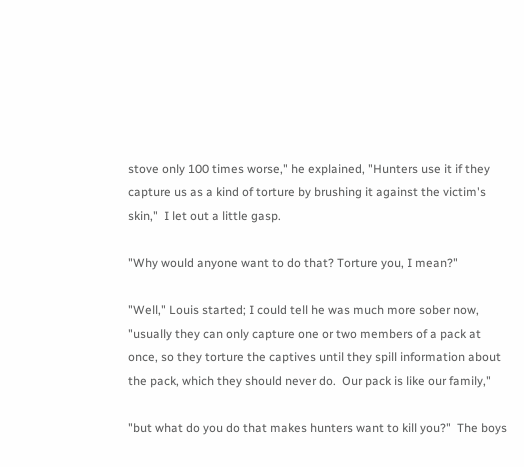stove only 100 times worse," he explained, "Hunters use it if they capture us as a kind of torture by brushing it against the victim's skin,"  I let out a little gasp.

"Why would anyone want to do that? Torture you, I mean?"

"Well," Louis started; I could tell he was much more sober now, "usually they can only capture one or two members of a pack at once, so they torture the captives until they spill information about the pack, which they should never do.  Our pack is like our family,"

"but what do you do that makes hunters want to kill you?"  The boys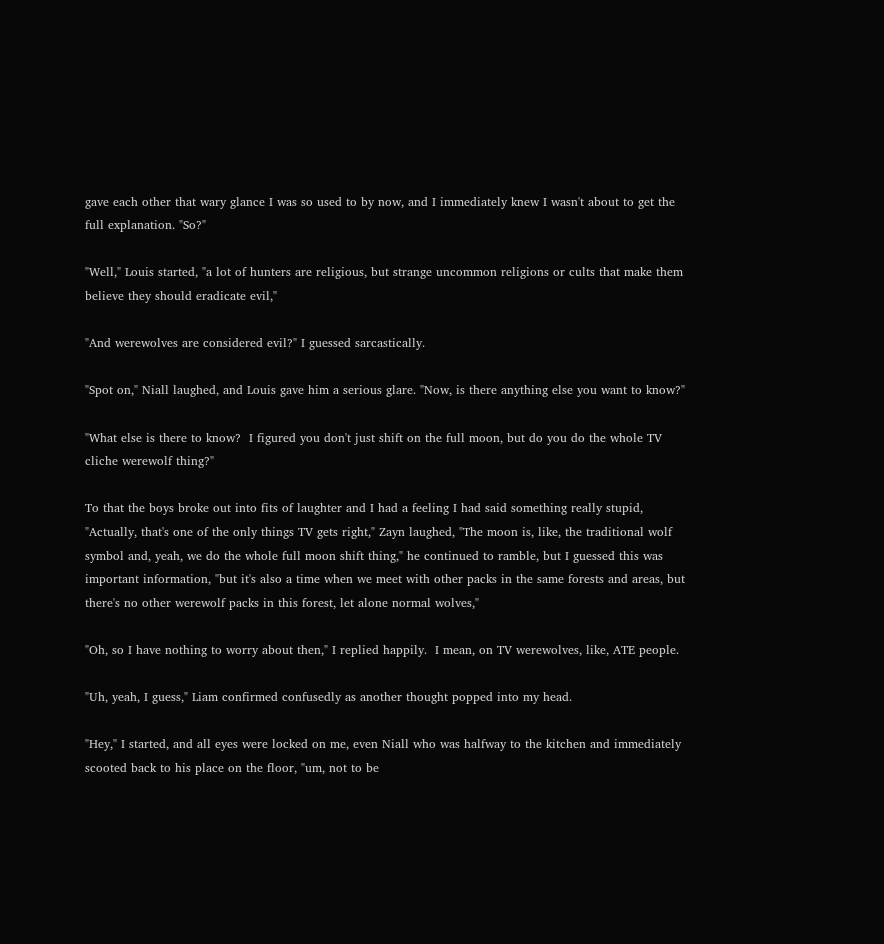gave each other that wary glance I was so used to by now, and I immediately knew I wasn't about to get the full explanation. "So?"

"Well," Louis started, "a lot of hunters are religious, but strange uncommon religions or cults that make them believe they should eradicate evil,"

"And werewolves are considered evil?" I guessed sarcastically.

"Spot on," Niall laughed, and Louis gave him a serious glare. "Now, is there anything else you want to know?"

"What else is there to know?  I figured you don't just shift on the full moon, but do you do the whole TV cliche werewolf thing?"

To that the boys broke out into fits of laughter and I had a feeling I had said something really stupid, "Actually, that's one of the only things TV gets right," Zayn laughed, "The moon is, like, the traditional wolf symbol and, yeah, we do the whole full moon shift thing," he continued to ramble, but I guessed this was important information, "but it's also a time when we meet with other packs in the same forests and areas, but there's no other werewolf packs in this forest, let alone normal wolves,"

"Oh, so I have nothing to worry about then," I replied happily.  I mean, on TV werewolves, like, ATE people.

"Uh, yeah, I guess," Liam confirmed confusedly as another thought popped into my head.

"Hey," I started, and all eyes were locked on me, even Niall who was halfway to the kitchen and immediately scooted back to his place on the floor, "um, not to be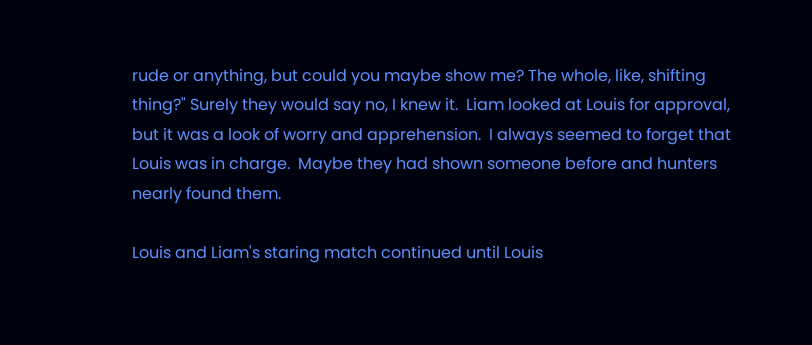rude or anything, but could you maybe show me? The whole, like, shifting thing?" Surely they would say no, I knew it.  Liam looked at Louis for approval, but it was a look of worry and apprehension.  I always seemed to forget that Louis was in charge.  Maybe they had shown someone before and hunters nearly found them.

Louis and Liam's staring match continued until Louis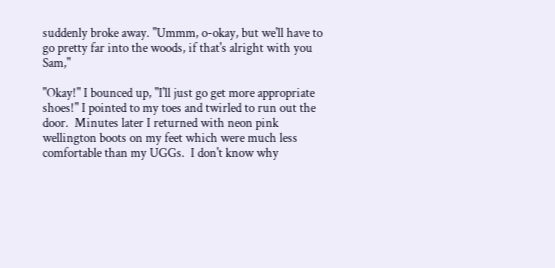suddenly broke away. "Ummm, o-okay, but we'll have to go pretty far into the woods, if that's alright with you Sam,"

"Okay!" I bounced up, "I'll just go get more appropriate shoes!" I pointed to my toes and twirled to run out the door.  Minutes later I returned with neon pink wellington boots on my feet which were much less comfortable than my UGGs.  I don't know why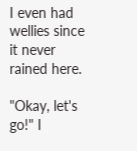I even had wellies since it never rained here.

"Okay, let's go!" I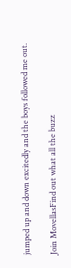jumped up and down excitedly and the boys followed me out.

Join MovellasFind out what all the buzz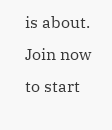is about. Join now to start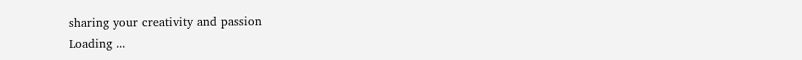sharing your creativity and passion
Loading ...